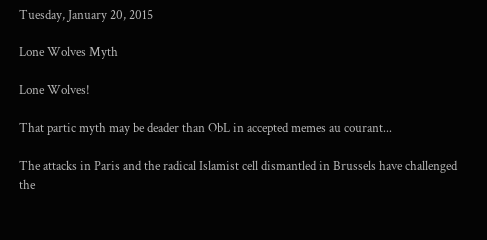Tuesday, January 20, 2015

Lone Wolves Myth

Lone Wolves!

That partic myth may be deader than ObL in accepted memes au courant...

The attacks in Paris and the radical Islamist cell dismantled in Brussels have challenged the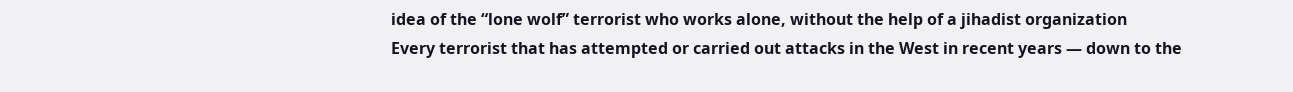idea of the “lone wolf” terrorist who works alone, without the help of a jihadist organization
Every terrorist that has attempted or carried out attacks in the West in recent years — down to the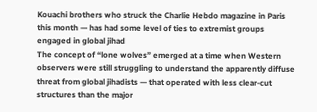Kouachi brothers who struck the Charlie Hebdo magazine in Paris this month — has had some level of ties to extremist groups engaged in global jihad
The concept of “lone wolves” emerged at a time when Western observers were still struggling to understand the apparently diffuse threat from global jihadists — that operated with less clear-cut structures than the major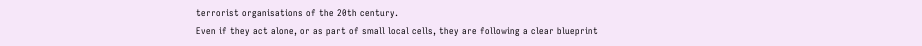terrorist organisations of the 20th century.
Even if they act alone, or as part of small local cells, they are following a clear blueprint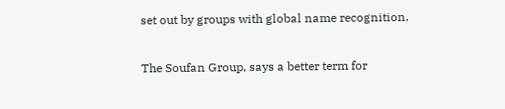set out by groups with global name recognition.

The Soufan Group, says a better term for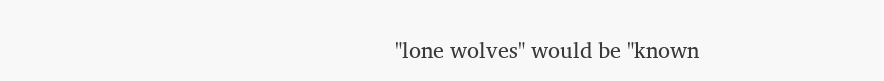"lone wolves" would be "known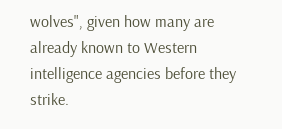wolves", given how many are already known to Western intelligence agencies before they strike.